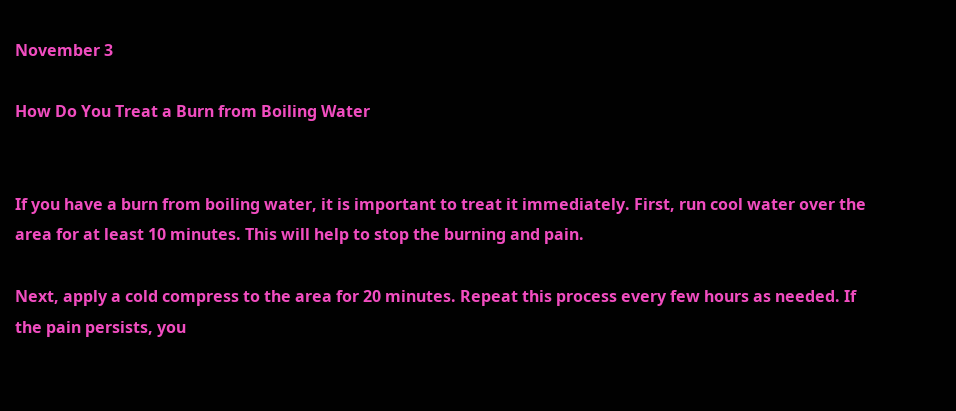November 3

How Do You Treat a Burn from Boiling Water


If you have a burn from boiling water, it is important to treat it immediately. First, run cool water over the area for at least 10 minutes. This will help to stop the burning and pain.

Next, apply a cold compress to the area for 20 minutes. Repeat this process every few hours as needed. If the pain persists, you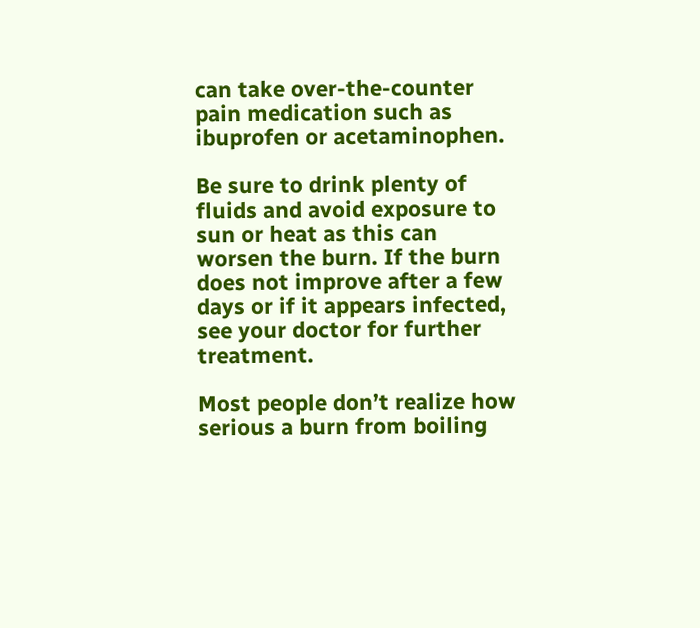can take over-the-counter pain medication such as ibuprofen or acetaminophen.

Be sure to drink plenty of fluids and avoid exposure to sun or heat as this can worsen the burn. If the burn does not improve after a few days or if it appears infected, see your doctor for further treatment.

Most people don’t realize how serious a burn from boiling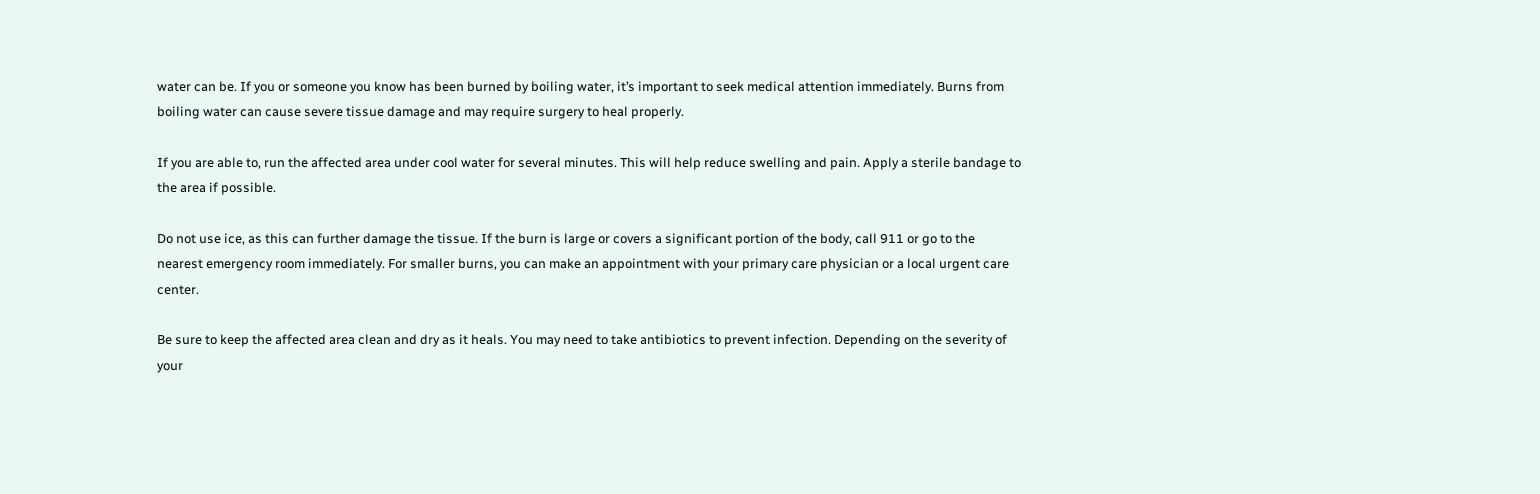water can be. If you or someone you know has been burned by boiling water, it’s important to seek medical attention immediately. Burns from boiling water can cause severe tissue damage and may require surgery to heal properly.

If you are able to, run the affected area under cool water for several minutes. This will help reduce swelling and pain. Apply a sterile bandage to the area if possible.

Do not use ice, as this can further damage the tissue. If the burn is large or covers a significant portion of the body, call 911 or go to the nearest emergency room immediately. For smaller burns, you can make an appointment with your primary care physician or a local urgent care center.

Be sure to keep the affected area clean and dry as it heals. You may need to take antibiotics to prevent infection. Depending on the severity of your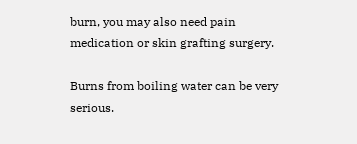burn, you may also need pain medication or skin grafting surgery.

Burns from boiling water can be very serious.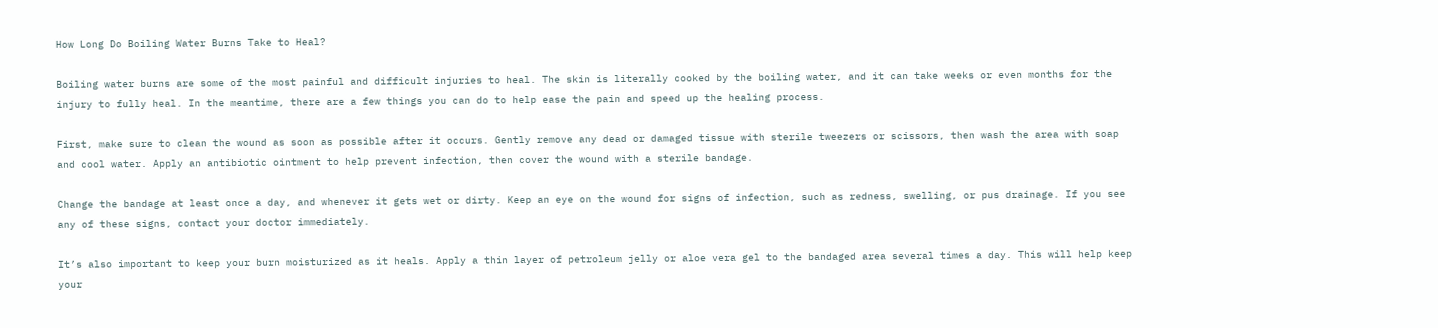How Long Do Boiling Water Burns Take to Heal?

Boiling water burns are some of the most painful and difficult injuries to heal. The skin is literally cooked by the boiling water, and it can take weeks or even months for the injury to fully heal. In the meantime, there are a few things you can do to help ease the pain and speed up the healing process.

First, make sure to clean the wound as soon as possible after it occurs. Gently remove any dead or damaged tissue with sterile tweezers or scissors, then wash the area with soap and cool water. Apply an antibiotic ointment to help prevent infection, then cover the wound with a sterile bandage.

Change the bandage at least once a day, and whenever it gets wet or dirty. Keep an eye on the wound for signs of infection, such as redness, swelling, or pus drainage. If you see any of these signs, contact your doctor immediately.

It’s also important to keep your burn moisturized as it heals. Apply a thin layer of petroleum jelly or aloe vera gel to the bandaged area several times a day. This will help keep your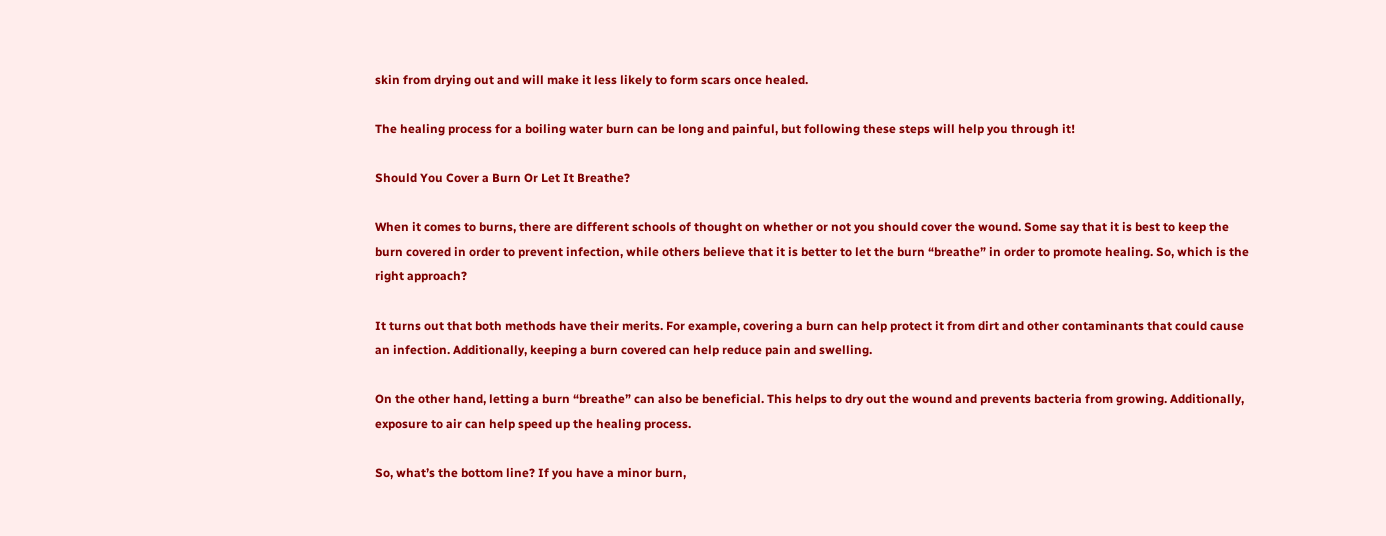skin from drying out and will make it less likely to form scars once healed.

The healing process for a boiling water burn can be long and painful, but following these steps will help you through it!

Should You Cover a Burn Or Let It Breathe?

When it comes to burns, there are different schools of thought on whether or not you should cover the wound. Some say that it is best to keep the burn covered in order to prevent infection, while others believe that it is better to let the burn “breathe” in order to promote healing. So, which is the right approach?

It turns out that both methods have their merits. For example, covering a burn can help protect it from dirt and other contaminants that could cause an infection. Additionally, keeping a burn covered can help reduce pain and swelling.

On the other hand, letting a burn “breathe” can also be beneficial. This helps to dry out the wound and prevents bacteria from growing. Additionally, exposure to air can help speed up the healing process.

So, what’s the bottom line? If you have a minor burn,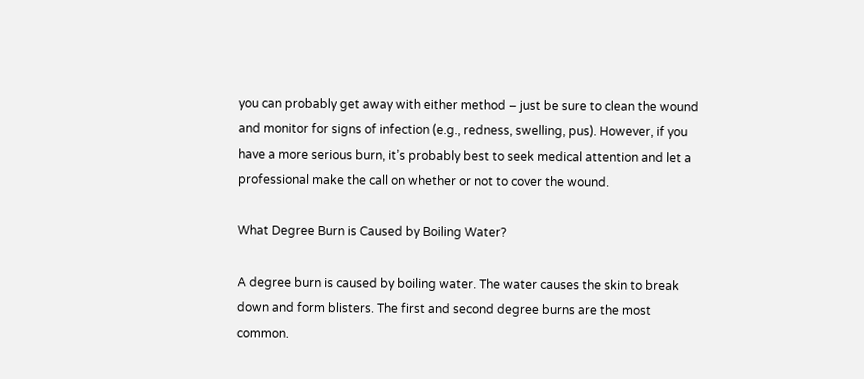you can probably get away with either method – just be sure to clean the wound and monitor for signs of infection (e.g., redness, swelling, pus). However, if you have a more serious burn, it’s probably best to seek medical attention and let a professional make the call on whether or not to cover the wound.

What Degree Burn is Caused by Boiling Water?

A degree burn is caused by boiling water. The water causes the skin to break down and form blisters. The first and second degree burns are the most common.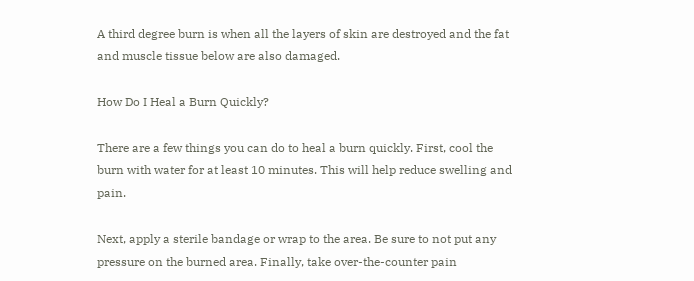A third degree burn is when all the layers of skin are destroyed and the fat and muscle tissue below are also damaged.

How Do I Heal a Burn Quickly?

There are a few things you can do to heal a burn quickly. First, cool the burn with water for at least 10 minutes. This will help reduce swelling and pain.

Next, apply a sterile bandage or wrap to the area. Be sure to not put any pressure on the burned area. Finally, take over-the-counter pain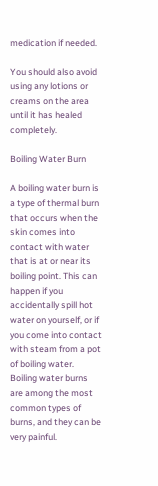medication if needed.

You should also avoid using any lotions or creams on the area until it has healed completely.

Boiling Water Burn

A boiling water burn is a type of thermal burn that occurs when the skin comes into contact with water that is at or near its boiling point. This can happen if you accidentally spill hot water on yourself, or if you come into contact with steam from a pot of boiling water. Boiling water burns are among the most common types of burns, and they can be very painful.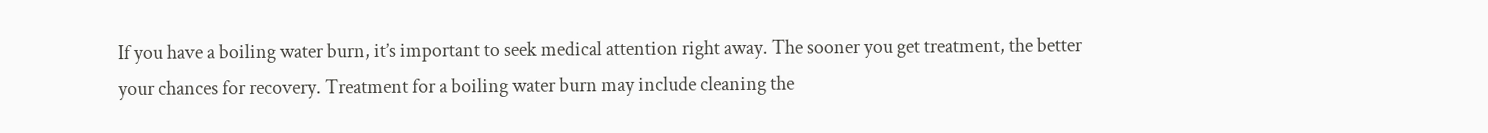If you have a boiling water burn, it’s important to seek medical attention right away. The sooner you get treatment, the better your chances for recovery. Treatment for a boiling water burn may include cleaning the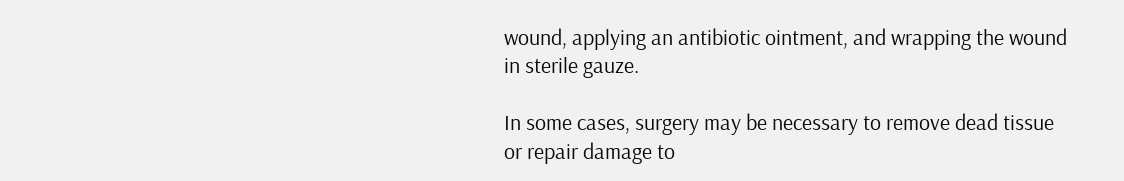wound, applying an antibiotic ointment, and wrapping the wound in sterile gauze.

In some cases, surgery may be necessary to remove dead tissue or repair damage to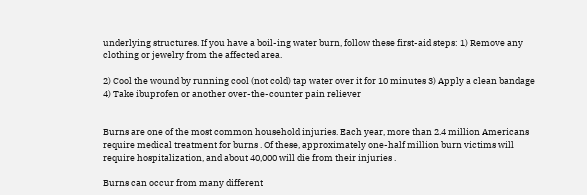underlying structures. If you have a boil-ing water burn, follow these first-aid steps: 1) Remove any clothing or jewelry from the affected area.

2) Cool the wound by running cool (not cold) tap water over it for 10 minutes 3) Apply a clean bandage 4) Take ibuprofen or another over-the-counter pain reliever


Burns are one of the most common household injuries. Each year, more than 2.4 million Americans require medical treatment for burns . Of these, approximately one-half million burn victims will require hospitalization, and about 40,000 will die from their injuries .

Burns can occur from many different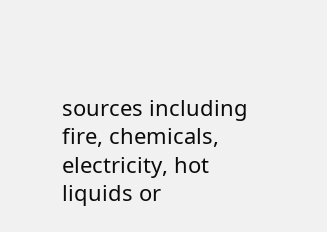sources including fire, chemicals, electricity, hot liquids or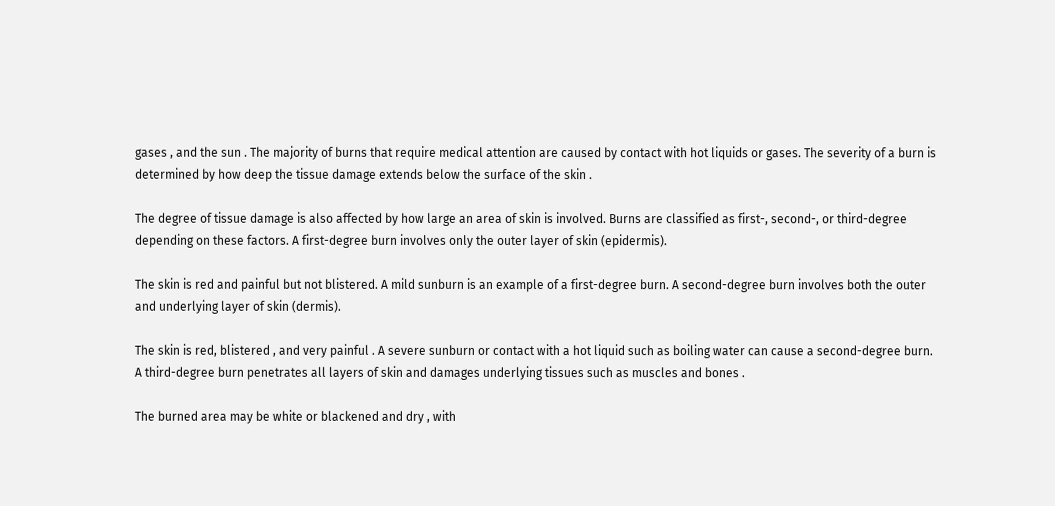gases , and the sun . The majority of burns that require medical attention are caused by contact with hot liquids or gases. The severity of a burn is determined by how deep the tissue damage extends below the surface of the skin .

The degree of tissue damage is also affected by how large an area of skin is involved. Burns are classified as first-, second-, or third-degree depending on these factors. A first-degree burn involves only the outer layer of skin (epidermis).

The skin is red and painful but not blistered. A mild sunburn is an example of a first-degree burn. A second-degree burn involves both the outer and underlying layer of skin (dermis).

The skin is red, blistered , and very painful . A severe sunburn or contact with a hot liquid such as boiling water can cause a second-degree burn. A third-degree burn penetrates all layers of skin and damages underlying tissues such as muscles and bones .

The burned area may be white or blackened and dry , with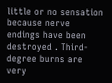little or no sensation because nerve endings have been destroyed . Third-degree burns are very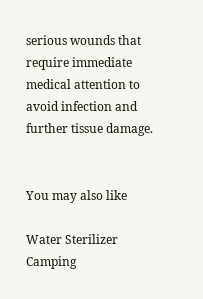serious wounds that require immediate medical attention to avoid infection and further tissue damage.


You may also like

Water Sterilizer Camping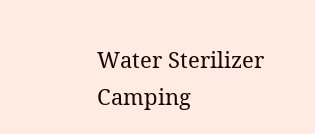Water Sterilizer Camping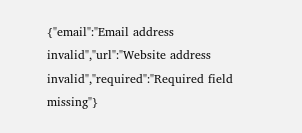{"email":"Email address invalid","url":"Website address invalid","required":"Required field missing"}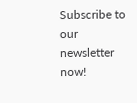Subscribe to our newsletter now!